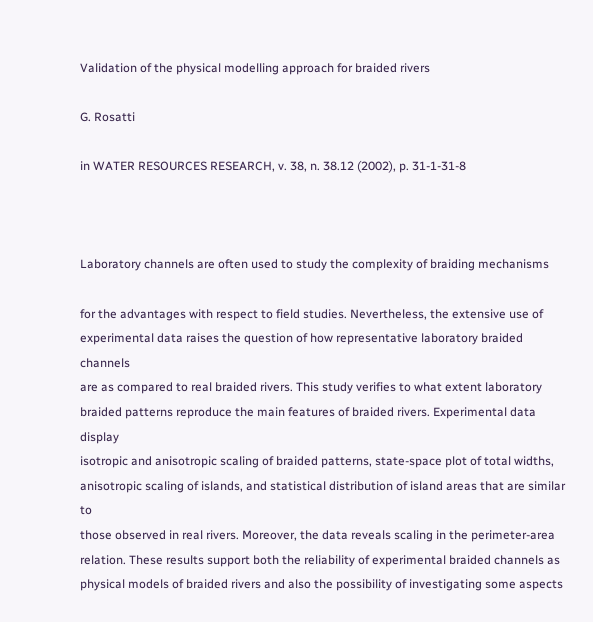Validation of the physical modelling approach for braided rivers

G. Rosatti

in WATER RESOURCES RESEARCH, v. 38, n. 38.12 (2002), p. 31-1-31-8



Laboratory channels are often used to study the complexity of braiding mechanisms

for the advantages with respect to field studies. Nevertheless, the extensive use of
experimental data raises the question of how representative laboratory braided channels
are as compared to real braided rivers. This study verifies to what extent laboratory
braided patterns reproduce the main features of braided rivers. Experimental data display
isotropic and anisotropic scaling of braided patterns, state-space plot of total widths,
anisotropic scaling of islands, and statistical distribution of island areas that are similar to
those observed in real rivers. Moreover, the data reveals scaling in the perimeter-area
relation. These results support both the reliability of experimental braided channels as
physical models of braided rivers and also the possibility of investigating some aspects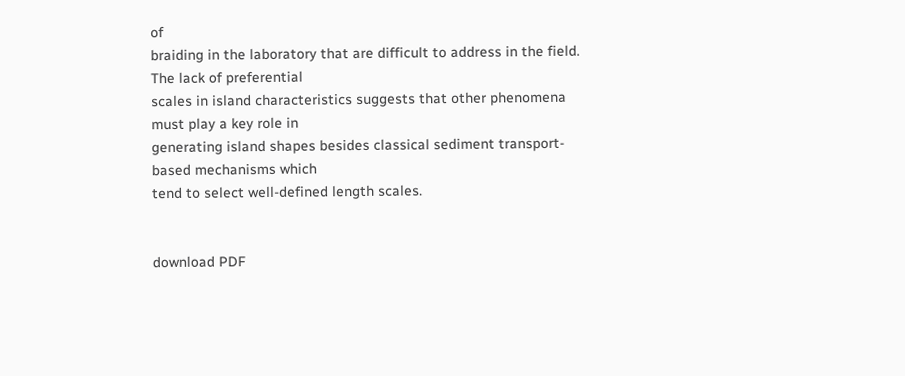of
braiding in the laboratory that are difficult to address in the field. The lack of preferential
scales in island characteristics suggests that other phenomena must play a key role in
generating island shapes besides classical sediment transport-based mechanisms which
tend to select well-defined length scales.


download PDF